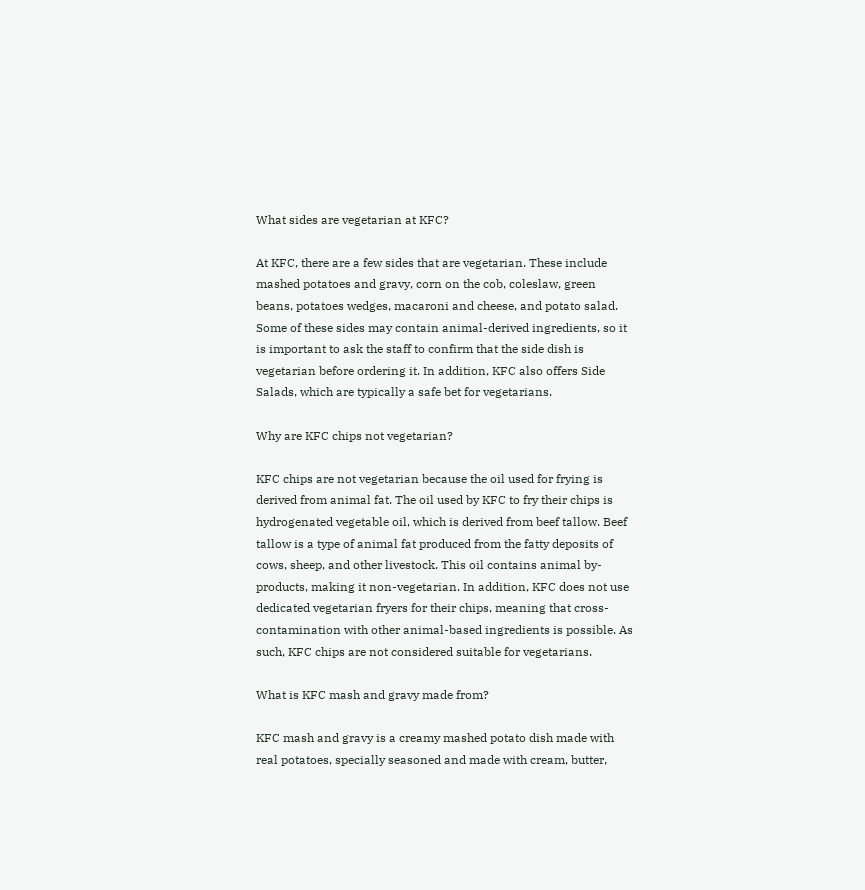What sides are vegetarian at KFC?

At KFC, there are a few sides that are vegetarian. These include mashed potatoes and gravy, corn on the cob, coleslaw, green beans, potatoes wedges, macaroni and cheese, and potato salad. Some of these sides may contain animal-derived ingredients, so it is important to ask the staff to confirm that the side dish is vegetarian before ordering it. In addition, KFC also offers Side Salads, which are typically a safe bet for vegetarians.

Why are KFC chips not vegetarian?

KFC chips are not vegetarian because the oil used for frying is derived from animal fat. The oil used by KFC to fry their chips is hydrogenated vegetable oil, which is derived from beef tallow. Beef tallow is a type of animal fat produced from the fatty deposits of cows, sheep, and other livestock. This oil contains animal by-products, making it non-vegetarian. In addition, KFC does not use dedicated vegetarian fryers for their chips, meaning that cross-contamination with other animal-based ingredients is possible. As such, KFC chips are not considered suitable for vegetarians.

What is KFC mash and gravy made from?

KFC mash and gravy is a creamy mashed potato dish made with real potatoes, specially seasoned and made with cream, butter,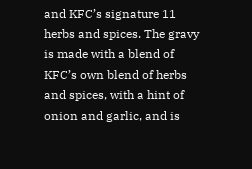and KFC’s signature 11 herbs and spices. The gravy is made with a blend of KFC’s own blend of herbs and spices, with a hint of onion and garlic, and is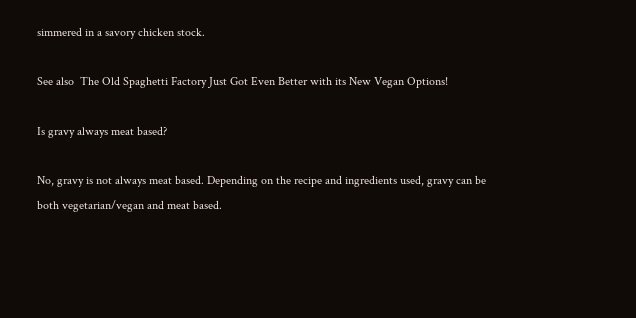simmered in a savory chicken stock.

See also  The Old Spaghetti Factory Just Got Even Better with its New Vegan Options!

Is gravy always meat based?

No, gravy is not always meat based. Depending on the recipe and ingredients used, gravy can be both vegetarian/vegan and meat based.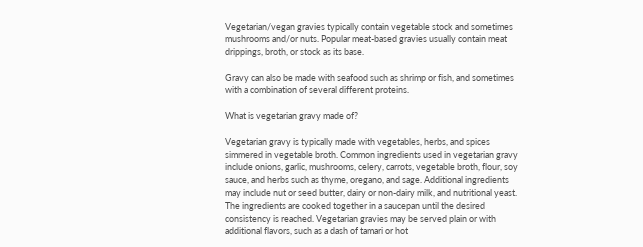Vegetarian/vegan gravies typically contain vegetable stock and sometimes mushrooms and/or nuts. Popular meat-based gravies usually contain meat drippings, broth, or stock as its base.

Gravy can also be made with seafood such as shrimp or fish, and sometimes with a combination of several different proteins.

What is vegetarian gravy made of?

Vegetarian gravy is typically made with vegetables, herbs, and spices simmered in vegetable broth. Common ingredients used in vegetarian gravy include onions, garlic, mushrooms, celery, carrots, vegetable broth, flour, soy sauce, and herbs such as thyme, oregano, and sage. Additional ingredients may include nut or seed butter, dairy or non-dairy milk, and nutritional yeast. The ingredients are cooked together in a saucepan until the desired consistency is reached. Vegetarian gravies may be served plain or with additional flavors, such as a dash of tamari or hot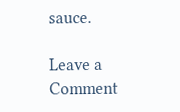sauce.

Leave a Comment